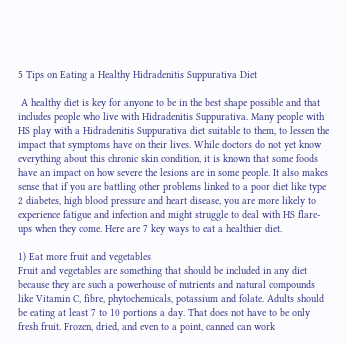5 Tips on Eating a Healthy Hidradenitis Suppurativa Diet

 A healthy diet is key for anyone to be in the best shape possible and that includes people who live with Hidradenitis Suppurativa. Many people with HS play with a Hidradenitis Suppurativa diet suitable to them, to lessen the impact that symptoms have on their lives. While doctors do not yet know everything about this chronic skin condition, it is known that some foods have an impact on how severe the lesions are in some people. It also makes sense that if you are battling other problems linked to a poor diet like type 2 diabetes, high blood pressure and heart disease, you are more likely to experience fatigue and infection and might struggle to deal with HS flare-ups when they come. Here are 7 key ways to eat a healthier diet.

1) Eat more fruit and vegetables
Fruit and vegetables are something that should be included in any diet because they are such a powerhouse of nutrients and natural compounds like Vitamin C, fibre, phytochemicals, potassium and folate. Adults should be eating at least 7 to 10 portions a day. That does not have to be only fresh fruit. Frozen, dried, and even to a point, canned can work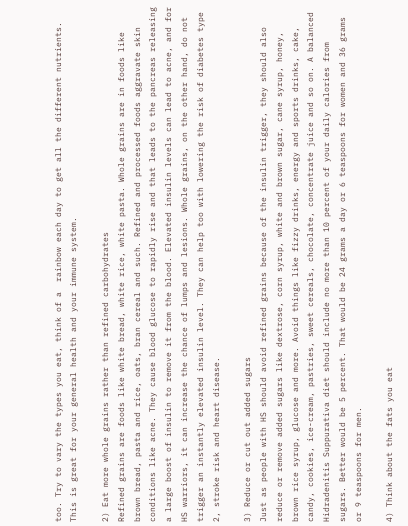too. Try to vary the types you eat, think of a  rainbow each day to get all the different nutrients. This is great for your general health and your immune system.

2) Eat more whole grains rather than refined carbohydrates
Refined grains are foods like white bread, white rice, white pasta. Whole grains are in foods like brown bread, pasta and rice, oats, bran cereal and such. Refined and processed foods aggravate skin conditions like acne. They cause blood glucose to rapidly rise and that leads to the pancreas releasing a large boost of insulin to remove it from the blood. Elevated insulin levels can lead to acne, and for HS warriors, it can increase the chance of lumps and lesions. Whole grains, on the other hand, do not trigger an instantly elevated insulin level. They can help too with lowering the risk of diabetes type 2, stroke risk and heart disease.

3) Reduce or cut out added sugars
Just as people with HS should avoid refined grains because of the insulin trigger, they should also reduce or remove added sugars like dextrose, corn syrup, white and brown sugar, cane syrup, honey, brown rice syrup, glucose and more. Avoid things like fizzy drinks, energy and sports drinks, cake, candy, cookies, ice-cream, pastries, sweet cereals, chocolate, concentrate juice and so on. A balanced Hidradenitis Suppurativa diet should include no more than 10 percent of your daily calories from sugars. Better would be 5 percent. That would be 24 grams a day or 6 teaspoons for women and 36 grams or 9 teaspoons for men.

4) Think about the fats you eat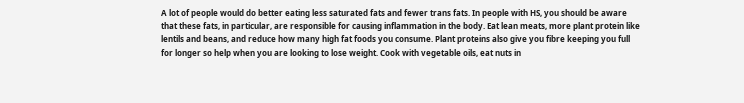A lot of people would do better eating less saturated fats and fewer trans fats. In people with HS, you should be aware that these fats, in particular, are responsible for causing inflammation in the body. Eat lean meats, more plant protein like lentils and beans, and reduce how many high fat foods you consume. Plant proteins also give you fibre keeping you full for longer so help when you are looking to lose weight. Cook with vegetable oils, eat nuts in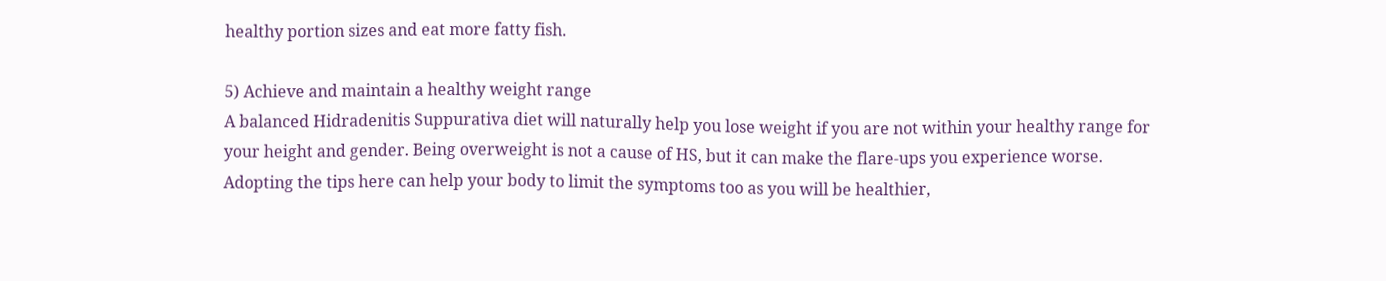healthy portion sizes and eat more fatty fish.

5) Achieve and maintain a healthy weight range
A balanced Hidradenitis Suppurativa diet will naturally help you lose weight if you are not within your healthy range for your height and gender. Being overweight is not a cause of HS, but it can make the flare-ups you experience worse. Adopting the tips here can help your body to limit the symptoms too as you will be healthier,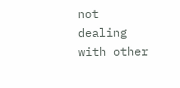not dealing with other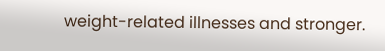weight-related illnesses and stronger.